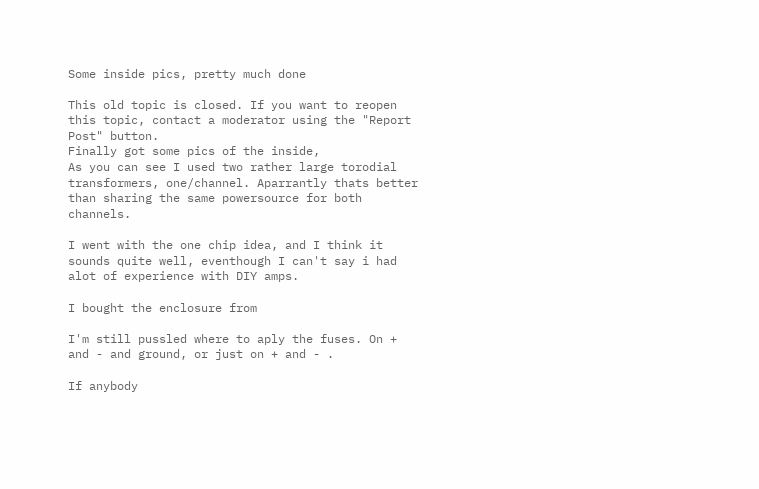Some inside pics, pretty much done

This old topic is closed. If you want to reopen this topic, contact a moderator using the "Report Post" button.
Finally got some pics of the inside,
As you can see I used two rather large torodial transformers, one/channel. Aparrantly thats better than sharing the same powersource for both channels.

I went with the one chip idea, and I think it sounds quite well, eventhough I can't say i had alot of experience with DIY amps.

I bought the enclosure from

I'm still pussled where to aply the fuses. On + and - and ground, or just on + and - .

If anybody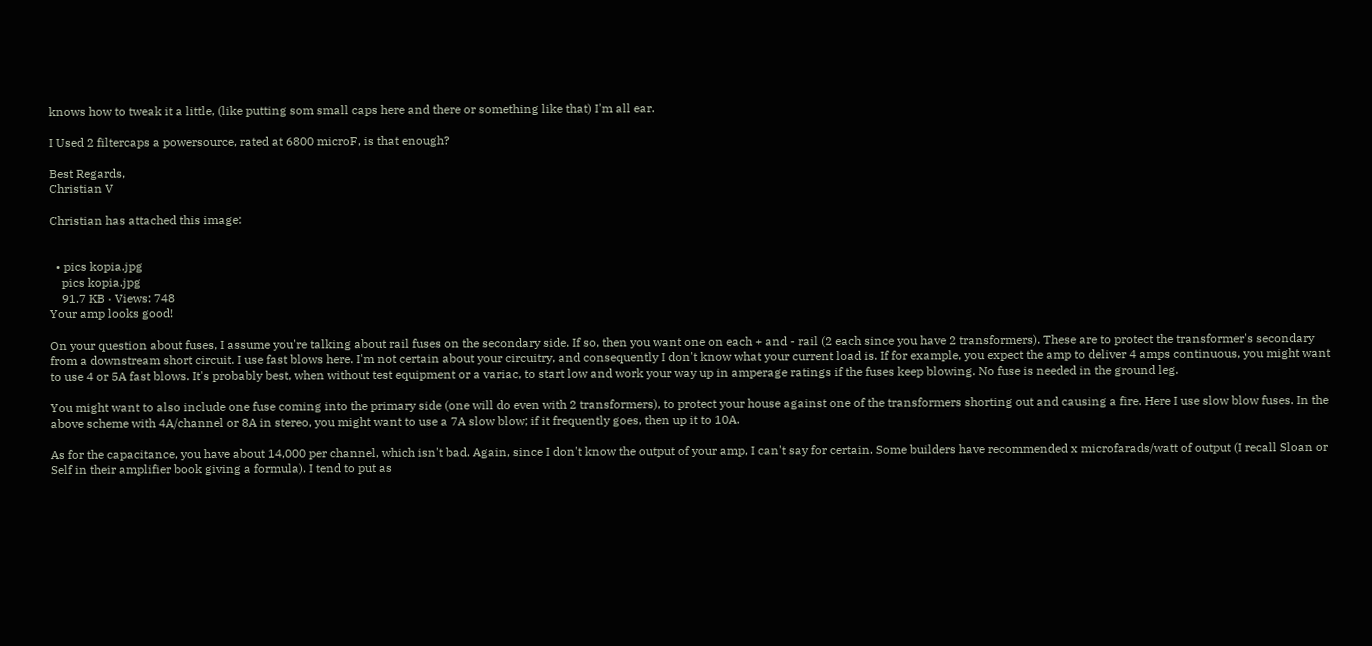knows how to tweak it a little, (like putting som small caps here and there or something like that) I'm all ear.

I Used 2 filtercaps a powersource, rated at 6800 microF, is that enough?

Best Regards,
Christian V

Christian has attached this image:


  • pics kopia.jpg
    pics kopia.jpg
    91.7 KB · Views: 748
Your amp looks good!

On your question about fuses, I assume you're talking about rail fuses on the secondary side. If so, then you want one on each + and - rail (2 each since you have 2 transformers). These are to protect the transformer's secondary from a downstream short circuit. I use fast blows here. I'm not certain about your circuitry, and consequently I don't know what your current load is. If for example, you expect the amp to deliver 4 amps continuous, you might want to use 4 or 5A fast blows. It's probably best, when without test equipment or a variac, to start low and work your way up in amperage ratings if the fuses keep blowing. No fuse is needed in the ground leg.

You might want to also include one fuse coming into the primary side (one will do even with 2 transformers), to protect your house against one of the transformers shorting out and causing a fire. Here I use slow blow fuses. In the above scheme with 4A/channel or 8A in stereo, you might want to use a 7A slow blow; if it frequently goes, then up it to 10A.

As for the capacitance, you have about 14,000 per channel, which isn't bad. Again, since I don't know the output of your amp, I can't say for certain. Some builders have recommended x microfarads/watt of output (I recall Sloan or Self in their amplifier book giving a formula). I tend to put as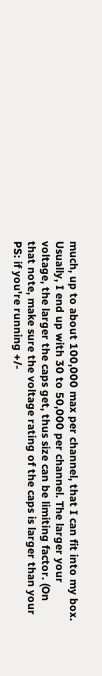much, up to about 100,000 max per channel, that I can fit into my box. Usually, I end up with 30 to 50,000 per channel. The larger your voltage, the larger the caps get, thus size can be limiting factor. (On that note, make sure the voltage rating of the caps is larger than your PS: if you're running +/-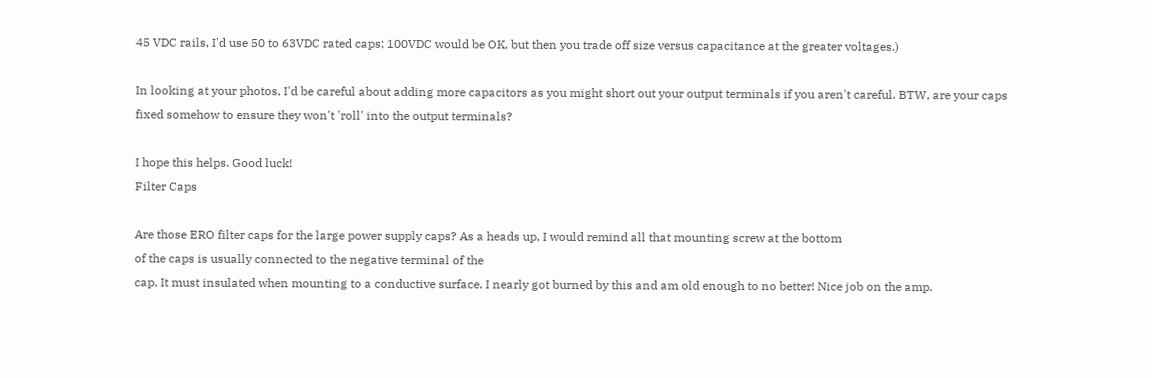45 VDC rails, I'd use 50 to 63VDC rated caps; 100VDC would be OK, but then you trade off size versus capacitance at the greater voltages.)

In looking at your photos, I'd be careful about adding more capacitors as you might short out your output terminals if you aren't careful. BTW, are your caps fixed somehow to ensure they won't 'roll' into the output terminals?

I hope this helps. Good luck!
Filter Caps

Are those ERO filter caps for the large power supply caps? As a heads up, I would remind all that mounting screw at the bottom
of the caps is usually connected to the negative terminal of the
cap. It must insulated when mounting to a conductive surface. I nearly got burned by this and am old enough to no better! Nice job on the amp.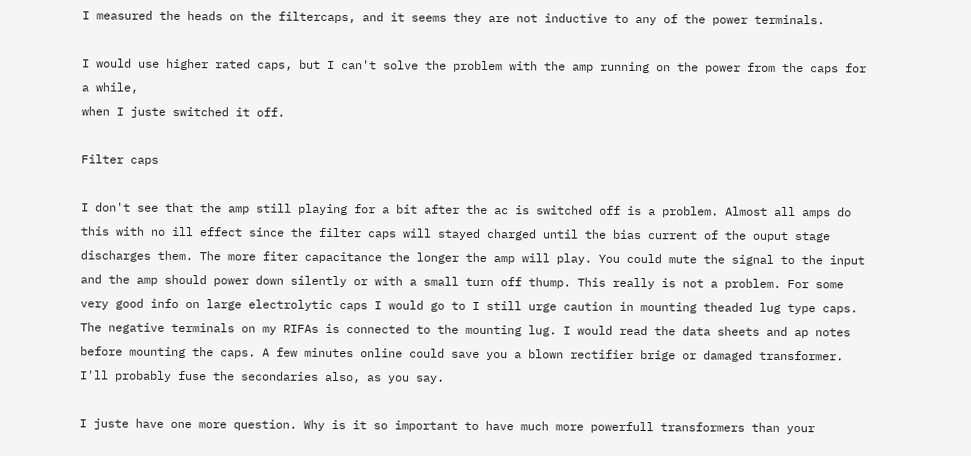I measured the heads on the filtercaps, and it seems they are not inductive to any of the power terminals.

I would use higher rated caps, but I can't solve the problem with the amp running on the power from the caps for a while,
when I juste switched it off.

Filter caps

I don't see that the amp still playing for a bit after the ac is switched off is a problem. Almost all amps do this with no ill effect since the filter caps will stayed charged until the bias current of the ouput stage discharges them. The more fiter capacitance the longer the amp will play. You could mute the signal to the input and the amp should power down silently or with a small turn off thump. This really is not a problem. For some very good info on large electrolytic caps I would go to I still urge caution in mounting theaded lug type caps. The negative terminals on my RIFAs is connected to the mounting lug. I would read the data sheets and ap notes before mounting the caps. A few minutes online could save you a blown rectifier brige or damaged transformer.
I'll probably fuse the secondaries also, as you say.

I juste have one more question. Why is it so important to have much more powerfull transformers than your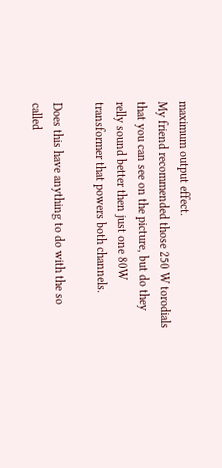maximum output effect.
My friend recommended those 250 W torodials that you can see on the picture, but do they relly sound better then just one 80W transformer that powers both channels.

Does this have anything to do with the so called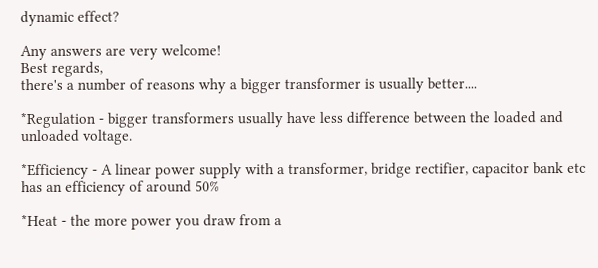dynamic effect?

Any answers are very welcome!
Best regards,
there's a number of reasons why a bigger transformer is usually better....

*Regulation - bigger transformers usually have less difference between the loaded and unloaded voltage.

*Efficiency - A linear power supply with a transformer, bridge rectifier, capacitor bank etc has an efficiency of around 50%

*Heat - the more power you draw from a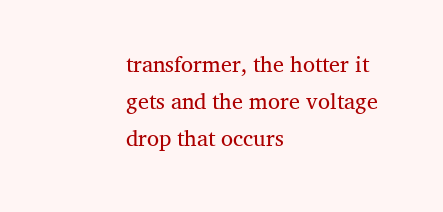transformer, the hotter it gets and the more voltage drop that occurs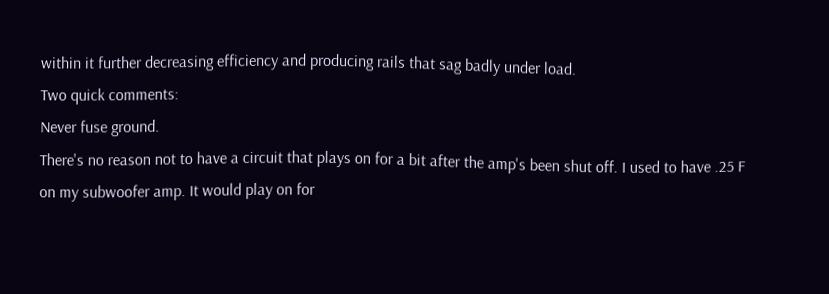within it further decreasing efficiency and producing rails that sag badly under load.
Two quick comments:
Never fuse ground.
There's no reason not to have a circuit that plays on for a bit after the amp's been shut off. I used to have .25 F on my subwoofer amp. It would play on for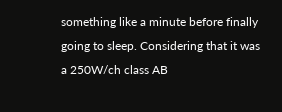something like a minute before finally going to sleep. Considering that it was a 250W/ch class AB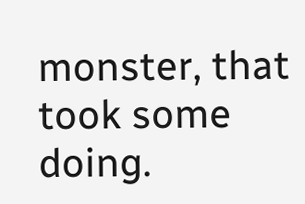monster, that took some doing.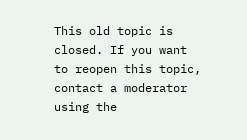This old topic is closed. If you want to reopen this topic, contact a moderator using the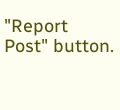"Report Post" button.